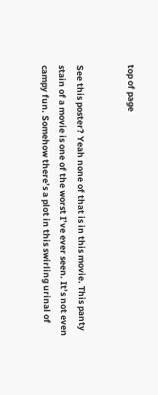top of page


See this poster? Yeah none of that is in this movie. This panty stain of a movie is one of the worst I’ve ever seen. It’s not even campy fun. Somehow there’s a plot in this swirling urinal of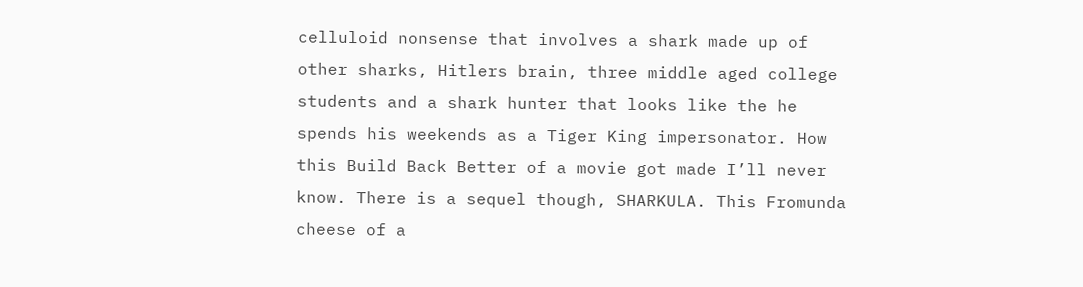celluloid nonsense that involves a shark made up of other sharks, Hitlers brain, three middle aged college students and a shark hunter that looks like the he spends his weekends as a Tiger King impersonator. How this Build Back Better of a movie got made I’ll never know. There is a sequel though, SHARKULA. This Fromunda cheese of a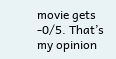movie gets -0/5. That’s my opinion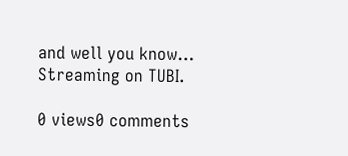and well you know… Streaming on TUBI.

0 views0 comments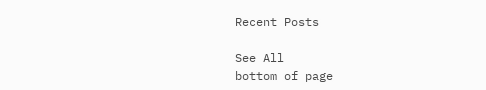Recent Posts

See All
bottom of page